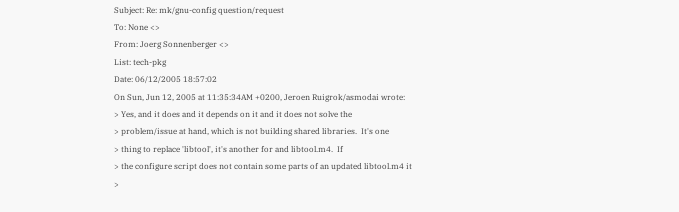Subject: Re: mk/gnu-config question/request
To: None <>
From: Joerg Sonnenberger <>
List: tech-pkg
Date: 06/12/2005 18:57:02
On Sun, Jun 12, 2005 at 11:35:34AM +0200, Jeroen Ruigrok/asmodai wrote:
> Yes, and it does and it depends on it and it does not solve the
> problem/issue at hand, which is not building shared libraries.  It's one
> thing to replace 'libtool', it's another for and libtool.m4.  If
> the configure script does not contain some parts of an updated libtool.m4 it
>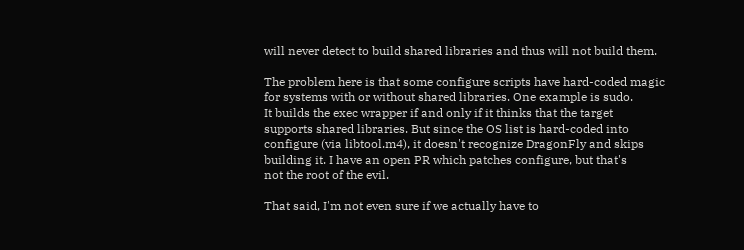will never detect to build shared libraries and thus will not build them.

The problem here is that some configure scripts have hard-coded magic
for systems with or without shared libraries. One example is sudo.
It builds the exec wrapper if and only if it thinks that the target
supports shared libraries. But since the OS list is hard-coded into
configure (via libtool.m4), it doesn't recognize DragonFly and skips
building it. I have an open PR which patches configure, but that's
not the root of the evil.

That said, I'm not even sure if we actually have to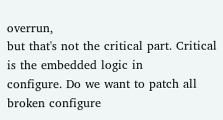overrun,
but that's not the critical part. Critical is the embedded logic in
configure. Do we want to patch all broken configure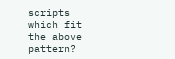scripts which fit
the above pattern?